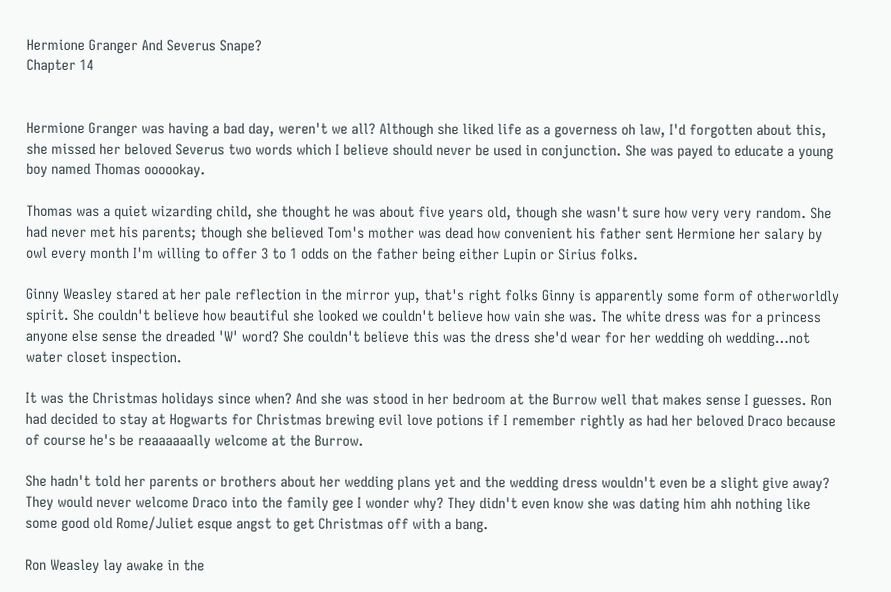Hermione Granger And Severus Snape?
Chapter 14


Hermione Granger was having a bad day, weren't we all? Although she liked life as a governess oh law, I'd forgotten about this, she missed her beloved Severus two words which I believe should never be used in conjunction. She was payed to educate a young boy named Thomas oooookay.

Thomas was a quiet wizarding child, she thought he was about five years old, though she wasn't sure how very very random. She had never met his parents; though she believed Tom's mother was dead how convenient his father sent Hermione her salary by owl every month I'm willing to offer 3 to 1 odds on the father being either Lupin or Sirius folks.

Ginny Weasley stared at her pale reflection in the mirror yup, that's right folks Ginny is apparently some form of otherworldly spirit. She couldn't believe how beautiful she looked we couldn't believe how vain she was. The white dress was for a princess anyone else sense the dreaded 'W' word? She couldn't believe this was the dress she'd wear for her wedding oh wedding…not water closet inspection.

It was the Christmas holidays since when? And she was stood in her bedroom at the Burrow well that makes sense I guesses. Ron had decided to stay at Hogwarts for Christmas brewing evil love potions if I remember rightly as had her beloved Draco because of course he's be reaaaaaally welcome at the Burrow.

She hadn't told her parents or brothers about her wedding plans yet and the wedding dress wouldn't even be a slight give away? They would never welcome Draco into the family gee I wonder why? They didn't even know she was dating him ahh nothing like some good old Rome/Juliet esque angst to get Christmas off with a bang.

Ron Weasley lay awake in the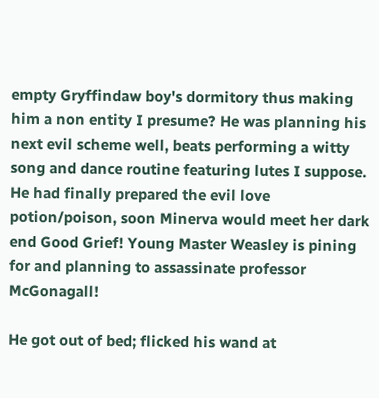empty Gryffindaw boy's dormitory thus making him a non entity I presume? He was planning his next evil scheme well, beats performing a witty song and dance routine featuring lutes I suppose. He had finally prepared the evil love potion/poison, soon Minerva would meet her dark end Good Grief! Young Master Weasley is pining for and planning to assassinate professor McGonagall!

He got out of bed; flicked his wand at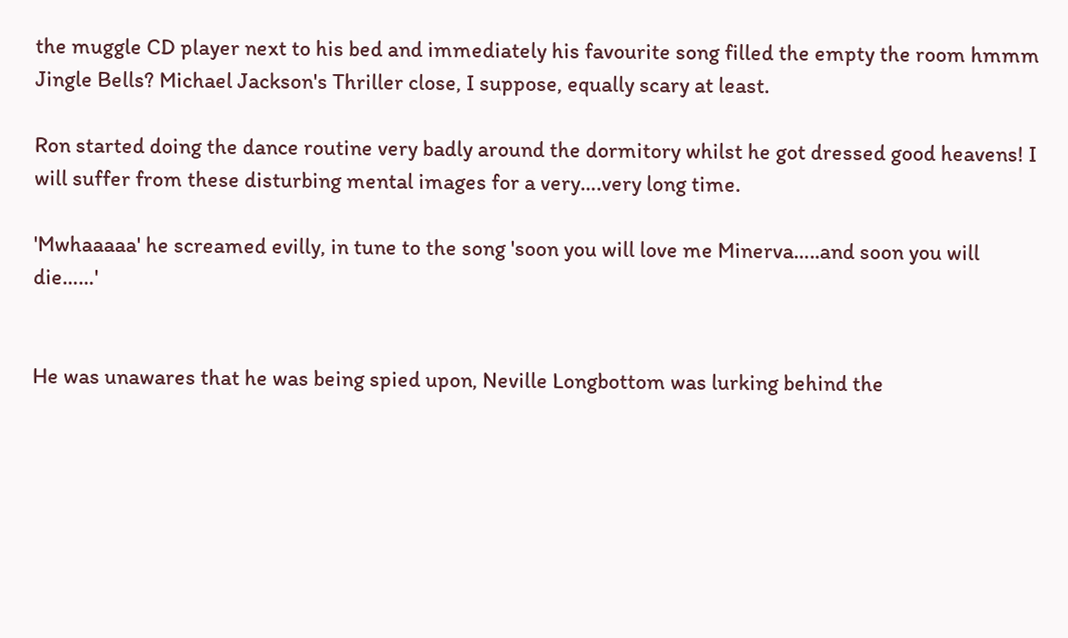the muggle CD player next to his bed and immediately his favourite song filled the empty the room hmmm Jingle Bells? Michael Jackson's Thriller close, I suppose, equally scary at least.

Ron started doing the dance routine very badly around the dormitory whilst he got dressed good heavens! I will suffer from these disturbing mental images for a very….very long time.

'Mwhaaaaa' he screamed evilly, in tune to the song 'soon you will love me Minerva…..and soon you will die……'


He was unawares that he was being spied upon, Neville Longbottom was lurking behind the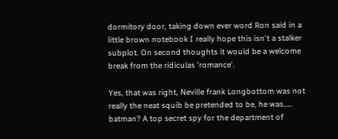dormitory door, taking down ever word Ron said in a little brown notebook I really hope this isn't a stalker subplot. On second thoughts it would be a welcome break from the ridiculas 'romance'.

Yes, that was right, Neville frank Longbottom was not really the neat squib be pretended to be, he was….. batman? A top secret spy for the department of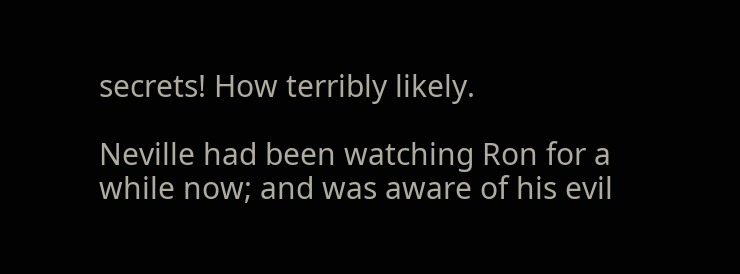secrets! How terribly likely.

Neville had been watching Ron for a while now; and was aware of his evil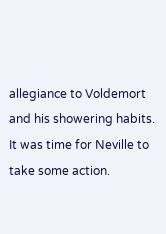allegiance to Voldemort and his showering habits. It was time for Neville to take some action.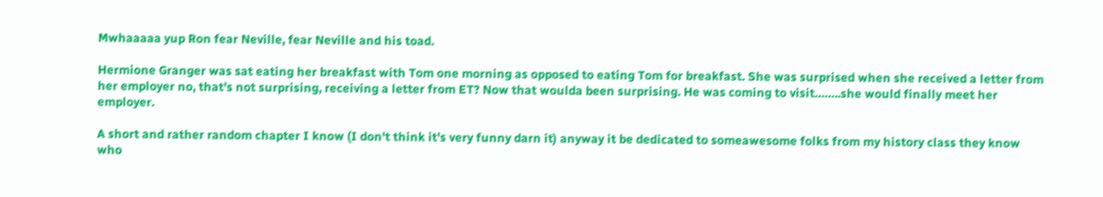Mwhaaaaa yup Ron fear Neville, fear Neville and his toad.

Hermione Granger was sat eating her breakfast with Tom one morning as opposed to eating Tom for breakfast. She was surprised when she received a letter from her employer no, that's not surprising, receiving a letter from ET? Now that woulda been surprising. He was coming to visit……..she would finally meet her employer.

A short and rather random chapter I know (I don't think it's very funny darn it) anyway it be dedicated to someawesome folks from my history class they know who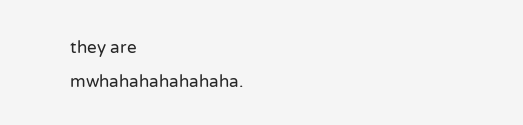they are mwhahahahahahaha.